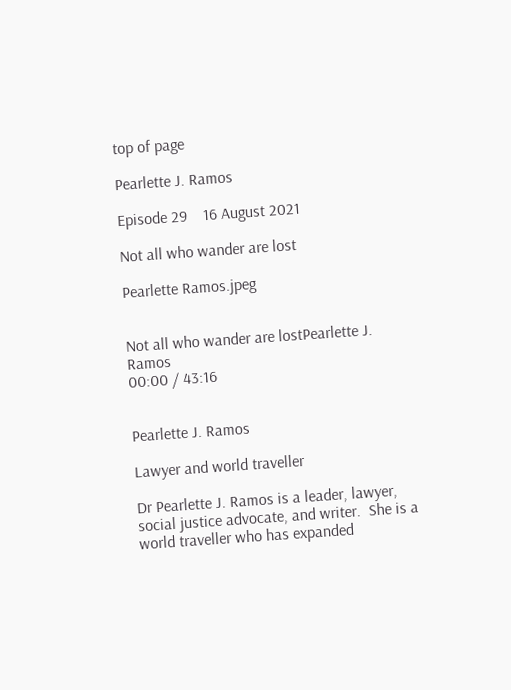top of page

Pearlette J. Ramos

Episode 29    16 August 2021

Not all who wander are lost

Pearlette Ramos.jpeg


Not all who wander are lostPearlette J. Ramos
00:00 / 43:16


Pearlette J. Ramos

Lawyer and world traveller

Dr Pearlette J. Ramos is a leader, lawyer, social justice advocate, and writer.  She is a world traveller who has expanded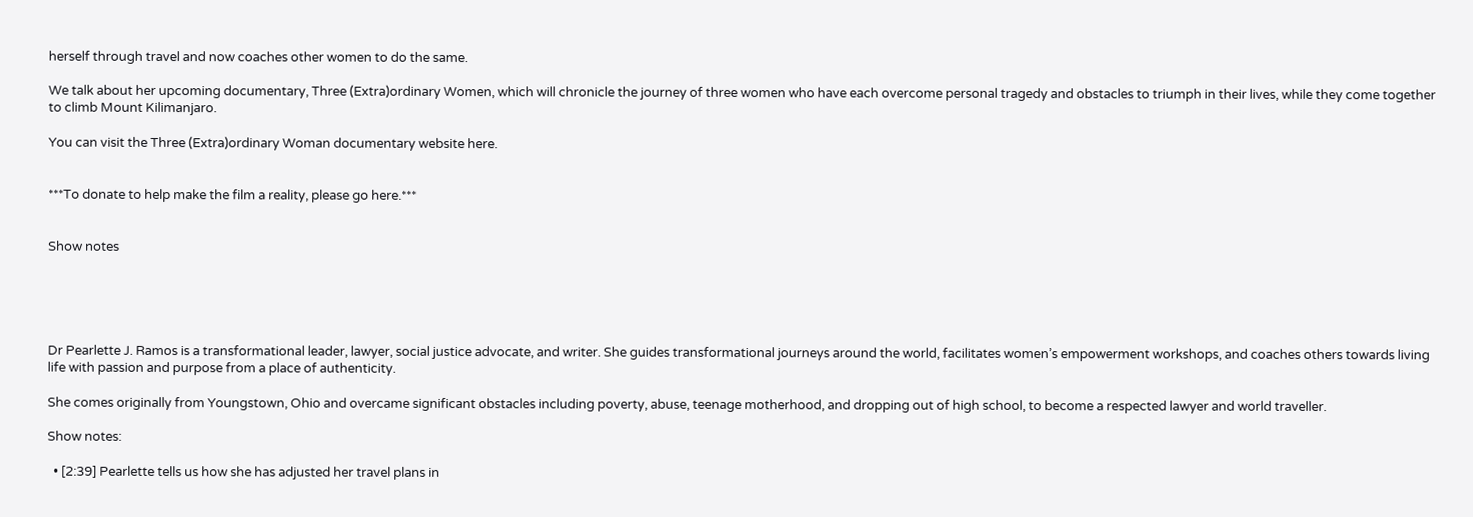herself through travel and now coaches other women to do the same.

We talk about her upcoming documentary, Three (Extra)ordinary Women, which will chronicle the journey of three women who have each overcome personal tragedy and obstacles to triumph in their lives, while they come together to climb Mount Kilimanjaro.

You can visit the Three (Extra)ordinary Woman documentary website here.


***To donate to help make the film a reality, please go here.***


Show notes





Dr Pearlette J. Ramos is a transformational leader, lawyer, social justice advocate, and writer. She guides transformational journeys around the world, facilitates women’s empowerment workshops, and coaches others towards living life with passion and purpose from a place of authenticity.

She comes originally from Youngstown, Ohio and overcame significant obstacles including poverty, abuse, teenage motherhood, and dropping out of high school, to become a respected lawyer and world traveller.

Show notes:

  • [2:39] Pearlette tells us how she has adjusted her travel plans in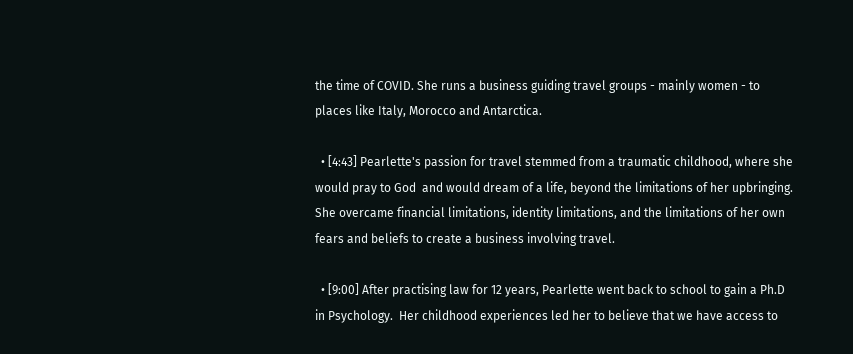the time of COVID. She runs a business guiding travel groups - mainly women - to places like Italy, Morocco and Antarctica.

  • [4:43] Pearlette's passion for travel stemmed from a traumatic childhood, where she would pray to God  and would dream of a life, beyond the limitations of her upbringing. She overcame financial limitations, identity limitations, and the limitations of her own fears and beliefs to create a business involving travel.

  • [9:00] After practising law for 12 years, Pearlette went back to school to gain a Ph.D in Psychology.  Her childhood experiences led her to believe that we have access to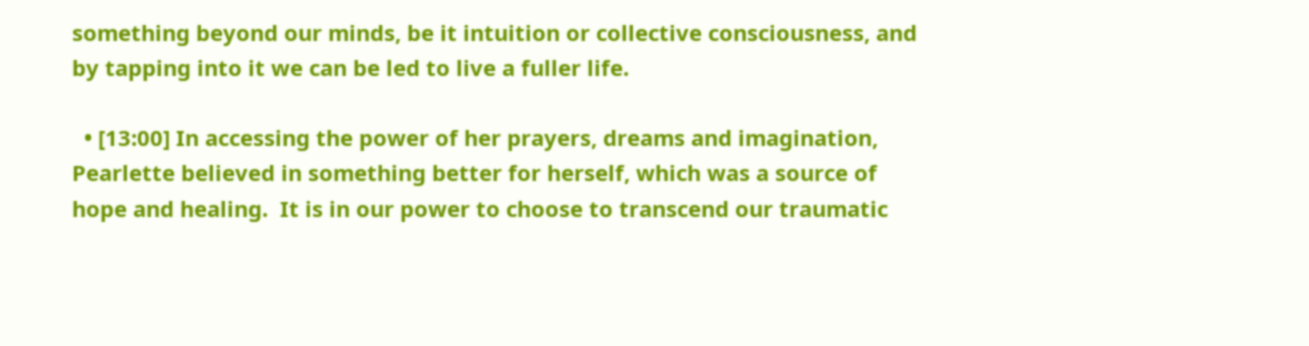something beyond our minds, be it intuition or collective consciousness, and by tapping into it we can be led to live a fuller life.

  • [13:00] In accessing the power of her prayers, dreams and imagination, Pearlette believed in something better for herself, which was a source of hope and healing.  It is in our power to choose to transcend our traumatic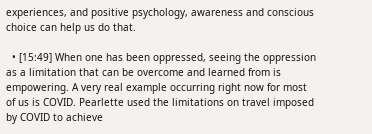experiences, and positive psychology, awareness and conscious choice can help us do that.

  • [15:49] When one has been oppressed, seeing the oppression as a limitation that can be overcome and learned from is empowering. A very real example occurring right now for most of us is COVID. Pearlette used the limitations on travel imposed by COVID to achieve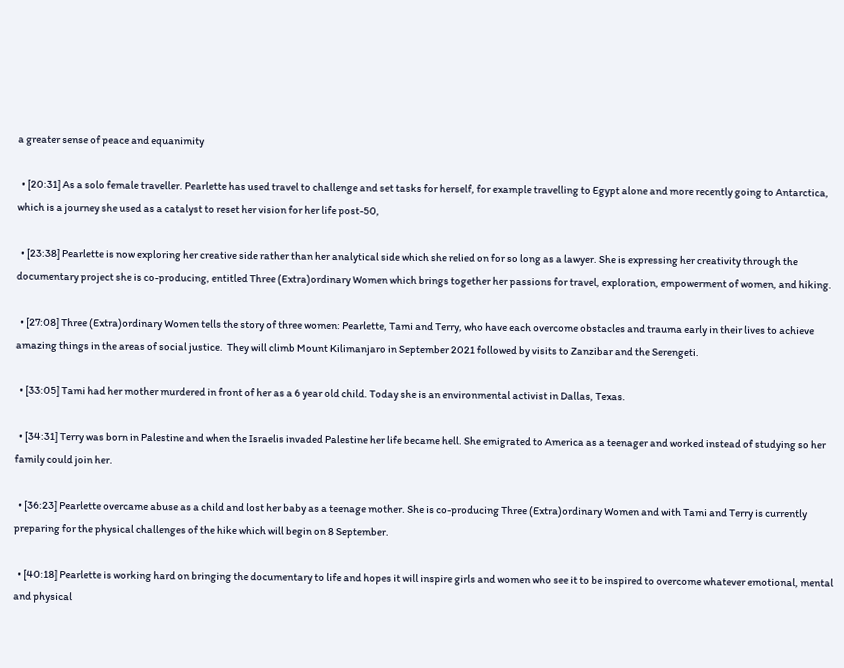a greater sense of peace and equanimity

  • [20:31] As a solo female traveller. Pearlette has used travel to challenge and set tasks for herself, for example travelling to Egypt alone and more recently going to Antarctica, which is a journey she used as a catalyst to reset her vision for her life post-50,

  • [23:38] Pearlette is now exploring her creative side rather than her analytical side which she relied on for so long as a lawyer. She is expressing her creativity through the documentary project she is co-producing, entitled Three (Extra)ordinary Women which brings together her passions for travel, exploration, empowerment of women, and hiking.

  • [27:08] Three (Extra)ordinary Women tells the story of three women: Pearlette, Tami and Terry, who have each overcome obstacles and trauma early in their lives to achieve amazing things in the areas of social justice.  They will climb Mount Kilimanjaro in September 2021 followed by visits to Zanzibar and the Serengeti.

  • [33:05] Tami had her mother murdered in front of her as a 6 year old child. Today she is an environmental activist in Dallas, Texas.

  • [34:31] Terry was born in Palestine and when the Israelis invaded Palestine her life became hell. She emigrated to America as a teenager and worked instead of studying so her family could join her.

  • [36:23] Pearlette overcame abuse as a child and lost her baby as a teenage mother. She is co-producing Three (Extra)ordinary Women and with Tami and Terry is currently preparing for the physical challenges of the hike which will begin on 8 September.

  • [40:18] Pearlette is working hard on bringing the documentary to life and hopes it will inspire girls and women who see it to be inspired to overcome whatever emotional, mental and physical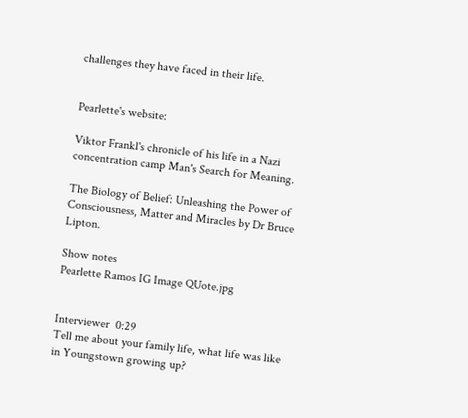challenges they have faced in their life.


Pearlette's website:

Viktor Frankl's chronicle of his life in a Nazi concentration camp Man's Search for Meaning.

The Biology of Belief: Unleashing the Power of Consciousness, Matter and Miracles by Dr Bruce Lipton.

Show notes
Pearlette Ramos IG Image QUote.jpg


Interviewer  0:29
Tell me about your family life, what life was like in Youngstown growing up?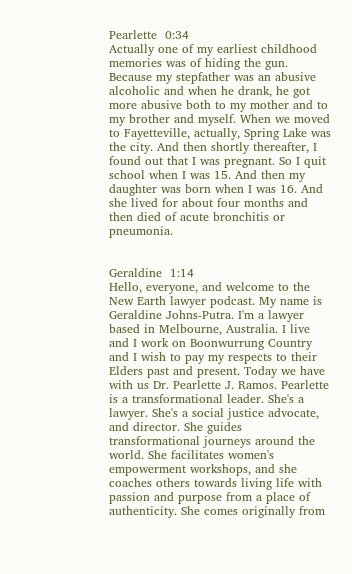Pearlette  0:34
Actually one of my earliest childhood memories was of hiding the gun. Because my stepfather was an abusive alcoholic and when he drank, he got more abusive both to my mother and to my brother and myself. When we moved to Fayetteville, actually, Spring Lake was the city. And then shortly thereafter, I found out that I was pregnant. So I quit school when I was 15. And then my daughter was born when I was 16. And she lived for about four months and then died of acute bronchitis or pneumonia.


Geraldine  1:14
Hello, everyone, and welcome to the New Earth lawyer podcast. My name is Geraldine Johns-Putra. I'm a lawyer based in Melbourne, Australia. I live and I work on Boonwurrung Country and I wish to pay my respects to their Elders past and present. Today we have with us Dr. Pearlette J. Ramos. Pearlette is a transformational leader. She's a lawyer. She's a social justice advocate, and director. She guides transformational journeys around the world. She facilitates women's empowerment workshops, and she coaches others towards living life with passion and purpose from a place of authenticity. She comes originally from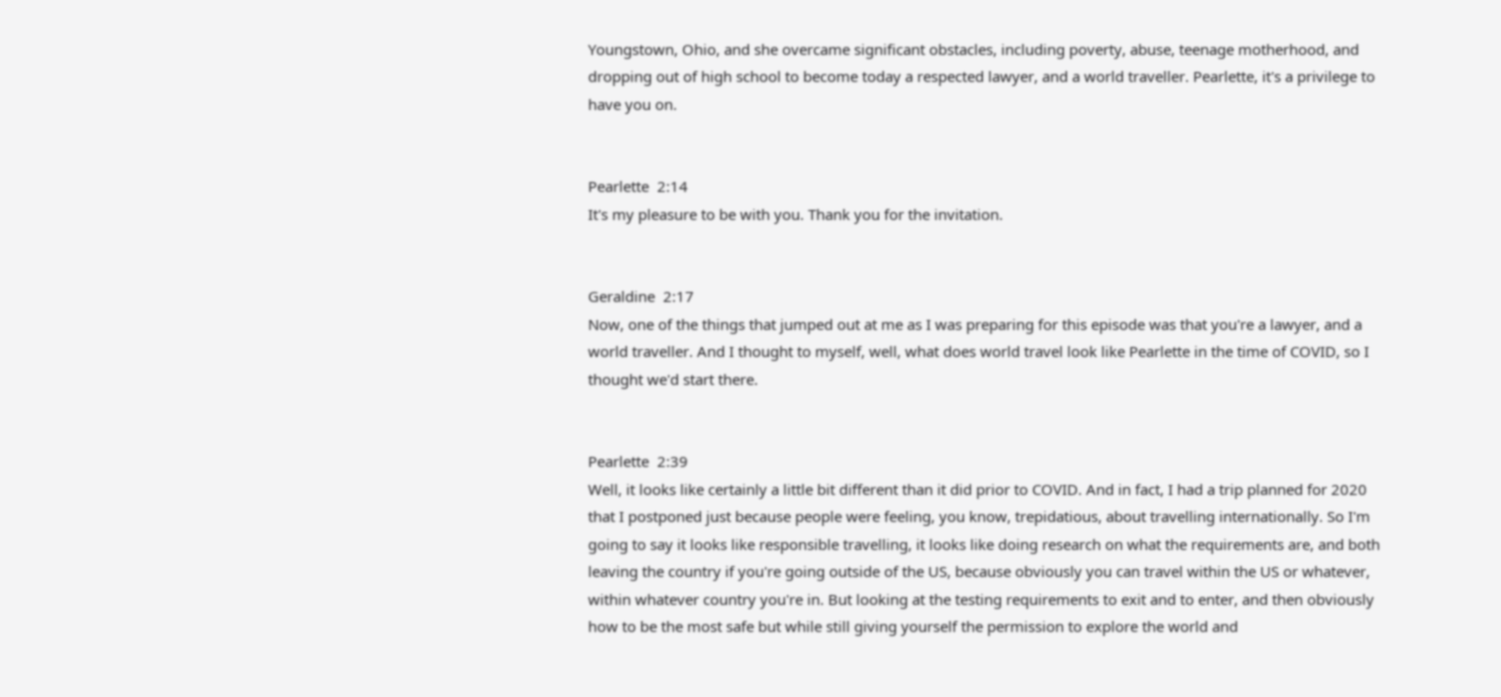Youngstown, Ohio, and she overcame significant obstacles, including poverty, abuse, teenage motherhood, and dropping out of high school to become today a respected lawyer, and a world traveller. Pearlette, it's a privilege to have you on.


Pearlette  2:14
It's my pleasure to be with you. Thank you for the invitation.


Geraldine  2:17
Now, one of the things that jumped out at me as I was preparing for this episode was that you're a lawyer, and a world traveller. And I thought to myself, well, what does world travel look like Pearlette in the time of COVID, so I thought we'd start there.


Pearlette  2:39
Well, it looks like certainly a little bit different than it did prior to COVID. And in fact, I had a trip planned for 2020 that I postponed just because people were feeling, you know, trepidatious, about travelling internationally. So I'm going to say it looks like responsible travelling, it looks like doing research on what the requirements are, and both leaving the country if you're going outside of the US, because obviously you can travel within the US or whatever, within whatever country you're in. But looking at the testing requirements to exit and to enter, and then obviously how to be the most safe but while still giving yourself the permission to explore the world and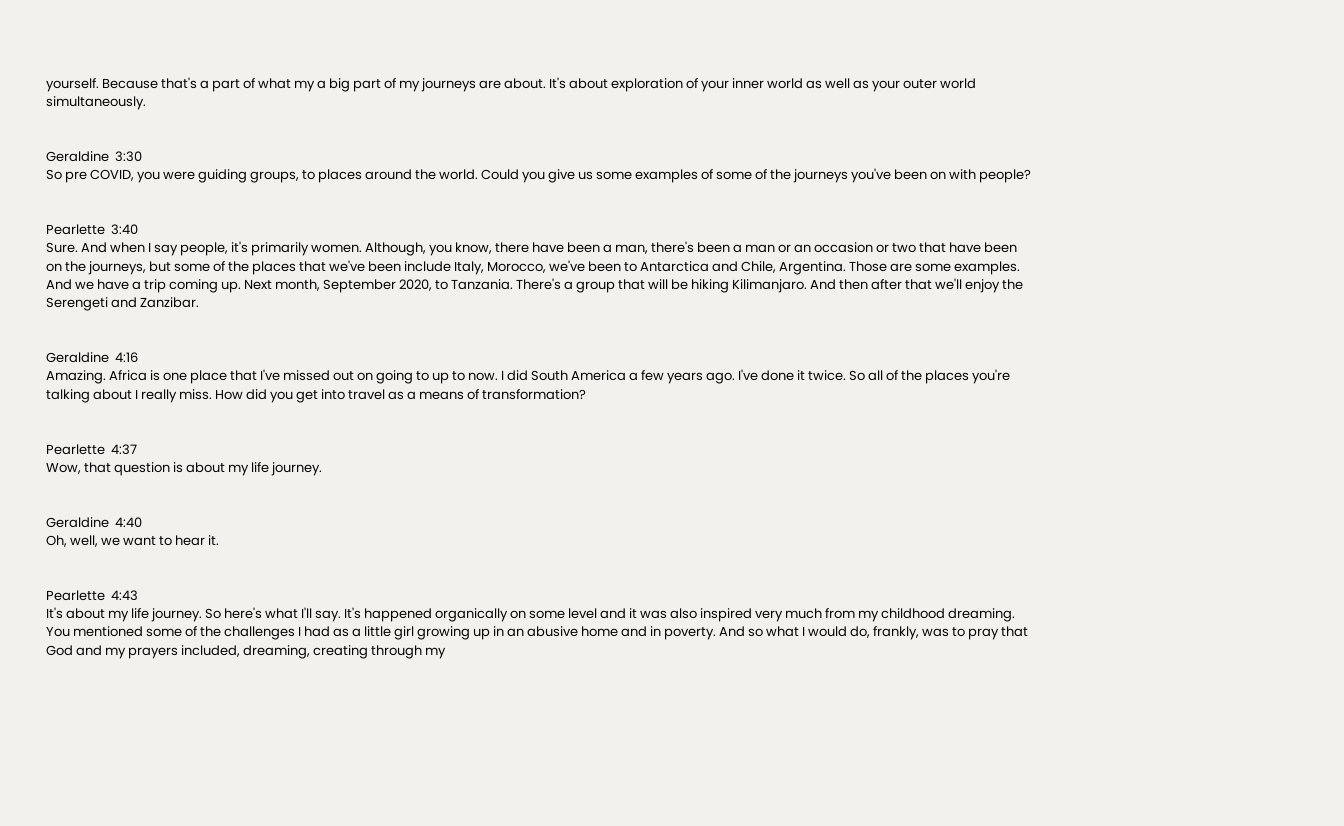yourself. Because that's a part of what my a big part of my journeys are about. It's about exploration of your inner world as well as your outer world simultaneously.


Geraldine  3:30
So pre COVID, you were guiding groups, to places around the world. Could you give us some examples of some of the journeys you've been on with people?


Pearlette  3:40
Sure. And when I say people, it's primarily women. Although, you know, there have been a man, there's been a man or an occasion or two that have been on the journeys, but some of the places that we've been include Italy, Morocco, we've been to Antarctica and Chile, Argentina. Those are some examples. And we have a trip coming up. Next month, September 2020, to Tanzania. There's a group that will be hiking Kilimanjaro. And then after that we'll enjoy the Serengeti and Zanzibar.


Geraldine  4:16
Amazing. Africa is one place that I've missed out on going to up to now. I did South America a few years ago. I've done it twice. So all of the places you're talking about I really miss. How did you get into travel as a means of transformation?


Pearlette  4:37
Wow, that question is about my life journey.


Geraldine  4:40
Oh, well, we want to hear it.


Pearlette  4:43
It's about my life journey. So here's what I'll say. It's happened organically on some level and it was also inspired very much from my childhood dreaming. You mentioned some of the challenges I had as a little girl growing up in an abusive home and in poverty. And so what I would do, frankly, was to pray that God and my prayers included, dreaming, creating through my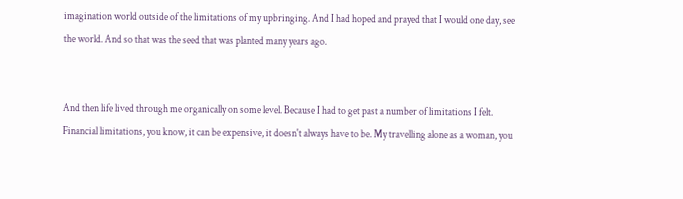imagination world outside of the limitations of my upbringing. And I had hoped and prayed that I would one day, see the world. And so that was the seed that was planted many years ago.


And then life lived through me organically on some level. Because I had to get past a number of limitations I felt. Financial limitations, you know, it can be expensive, it doesn't always have to be. My travelling alone as a woman, you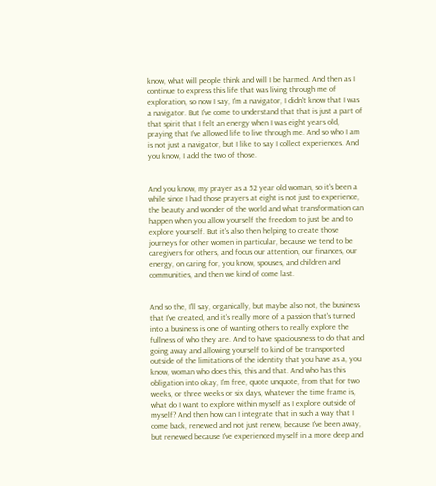know, what will people think and will I be harmed. And then as I continue to express this life that was living through me of exploration, so now I say, I'm a navigator, I didn't know that I was a navigator. But I've come to understand that that is just a part of that spirit that I felt an energy when I was eight years old, praying that I've allowed life to live through me. And so who I am is not just a navigator, but I like to say I collect experiences. And you know, I add the two of those.


And you know, my prayer as a 52 year old woman, so it's been a while since I had those prayers at eight is not just to experience, the beauty and wonder of the world and what transformation can happen when you allow yourself the freedom to just be and to explore yourself. But it's also then helping to create those journeys for other women in particular, because we tend to be caregivers for others, and focus our attention, our finances, our energy, on caring for, you know, spouses, and children and communities, and then we kind of come last.


And so the, I'll say, organically, but maybe also not, the business that I've created, and it's really more of a passion that's turned into a business is one of wanting others to really explore the fullness of who they are. And to have spaciousness to do that and going away and allowing yourself to kind of be transported outside of the limitations of the identity that you have as a, you know, woman who does this, this and that. And who has this obligation into okay, I'm free, quote unquote, from that for two weeks, or three weeks or six days, whatever the time frame is, what do I want to explore within myself as I explore outside of myself? And then how can I integrate that in such a way that I come back, renewed and not just renew, because I've been away, but renewed because I've experienced myself in a more deep and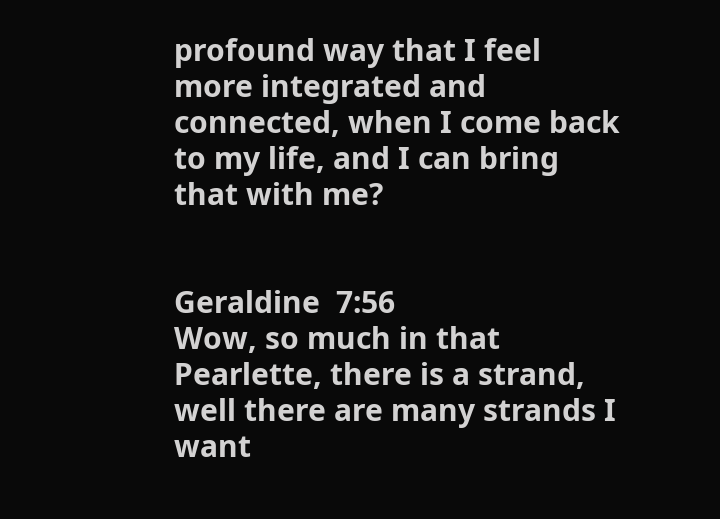profound way that I feel more integrated and connected, when I come back to my life, and I can bring that with me?


Geraldine  7:56
Wow, so much in that Pearlette, there is a strand, well there are many strands I want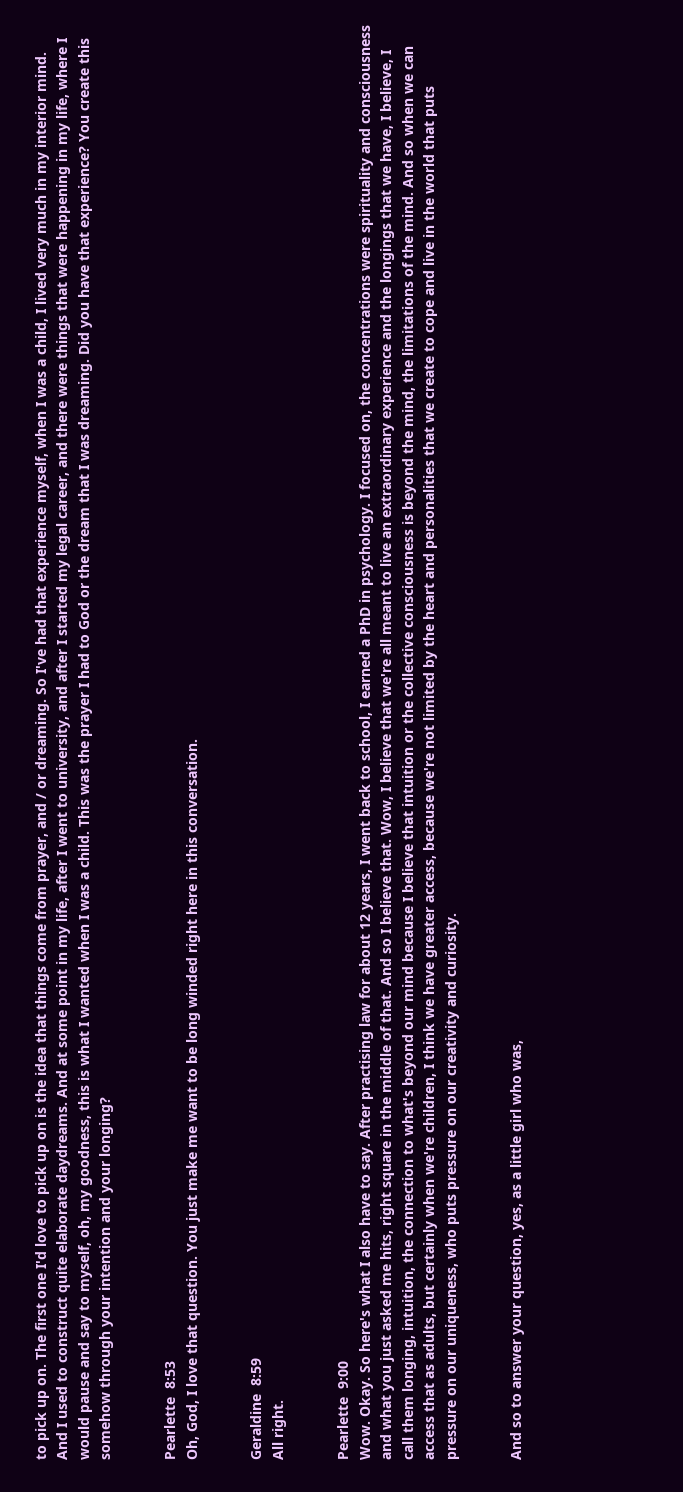to pick up on. The first one I'd love to pick up on is the idea that things come from prayer, and / or dreaming. So I've had that experience myself, when I was a child, I lived very much in my interior mind. And I used to construct quite elaborate daydreams. And at some point in my life, after I went to university, and after I started my legal career, and there were things that were happening in my life, where I would pause and say to myself, oh, my goodness, this is what I wanted when I was a child. This was the prayer I had to God or the dream that I was dreaming. Did you have that experience? You create this somehow through your intention and your longing?


Pearlette  8:53
Oh, God, I love that question. You just make me want to be long winded right here in this conversation.


Geraldine  8:59
All right.


Pearlette  9:00
Wow. Okay. So here's what I also have to say. After practising law for about 12 years, I went back to school, I earned a PhD in psychology. I focused on, the concentrations were spirituality and consciousness and what you just asked me hits, right square in the middle of that. And so I believe that. Wow, I believe that we're all meant to live an extraordinary experience and the longings that we have, I believe, I call them longing, intuition, the connection to what's beyond our mind because I believe that intuition or the collective consciousness is beyond the mind, the limitations of the mind. And so when we can access that as adults, but certainly when we're children, I think we have greater access, because we're not limited by the heart and personalities that we create to cope and live in the world that puts pressure on our uniqueness, who puts pressure on our creativity and curiosity.


And so to answer your question, yes, as a little girl who was,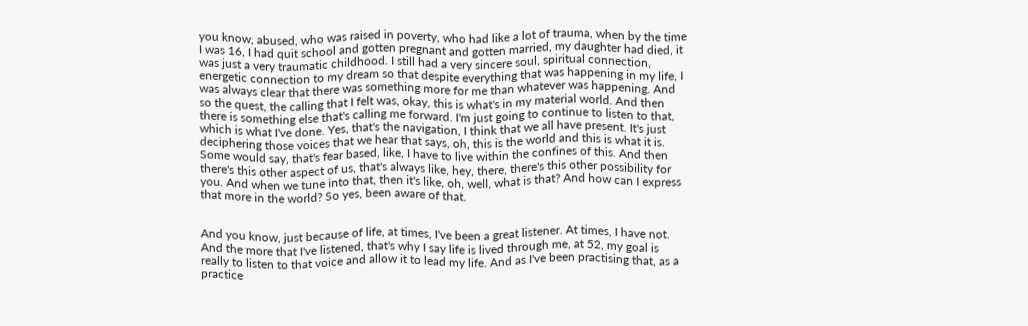you know, abused, who was raised in poverty, who had like a lot of trauma, when by the time I was 16, I had quit school and gotten pregnant and gotten married, my daughter had died, it was just a very traumatic childhood. I still had a very sincere soul, spiritual connection, energetic connection to my dream so that despite everything that was happening in my life, I was always clear that there was something more for me than whatever was happening. And so the quest, the calling that I felt was, okay, this is what's in my material world. And then there is something else that's calling me forward. I'm just going to continue to listen to that, which is what I've done. Yes, that's the navigation, I think that we all have present. It's just deciphering those voices that we hear that says, oh, this is the world and this is what it is. Some would say, that's fear based, like, I have to live within the confines of this. And then there's this other aspect of us, that's always like, hey, there, there's this other possibility for you. And when we tune into that, then it's like, oh, well, what is that? And how can I express that more in the world? So yes, been aware of that.


And you know, just because of life, at times, I've been a great listener. At times, I have not. And the more that I've listened, that's why I say life is lived through me, at 52, my goal is really to listen to that voice and allow it to lead my life. And as I've been practising that, as a practice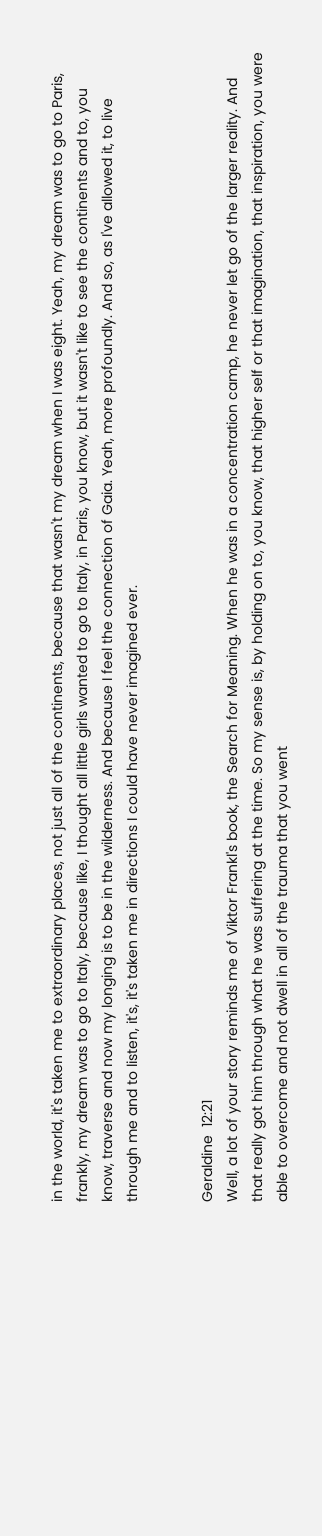in the world, it's taken me to extraordinary places, not just all of the continents, because that wasn't my dream when I was eight. Yeah, my dream was to go to Paris, frankly, my dream was to go to Italy, because like, I thought all little girls wanted to go to Italy, in Paris, you know, but it wasn't like to see the continents and to, you know, traverse and now my longing is to be in the wilderness. And because I feel the connection of Gaia. Yeah, more profoundly. And so, as I've allowed it, to live through me and to listen, it's, it's taken me in directions I could have never imagined ever.


Geraldine  12:21
Well, a lot of your story reminds me of Viktor Frankl's book, the Search for Meaning. When he was in a concentration camp, he never let go of the larger reality. And that really got him through what he was suffering at the time. So my sense is, by holding on to, you know, that higher self or that imagination, that inspiration, you were able to overcome and not dwell in all of the trauma that you went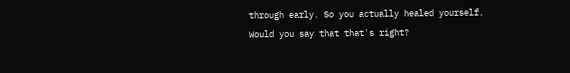through early. So you actually healed yourself. Would you say that that's right?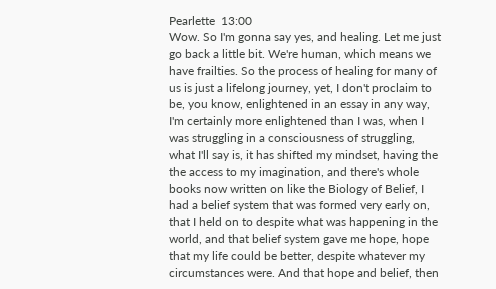Pearlette  13:00
Wow. So I'm gonna say yes, and healing. Let me just go back a little bit. We're human, which means we have frailties. So the process of healing for many of us is just a lifelong journey, yet, I don't proclaim to be, you know, enlightened in an essay in any way, I'm certainly more enlightened than I was, when I was struggling in a consciousness of struggling, what I'll say is, it has shifted my mindset, having the the access to my imagination, and there's whole books now written on like the Biology of Belief, I had a belief system that was formed very early on, that I held on to despite what was happening in the world, and that belief system gave me hope, hope that my life could be better, despite whatever my circumstances were. And that hope and belief, then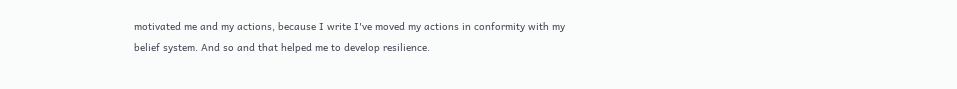motivated me and my actions, because I write I've moved my actions in conformity with my belief system. And so and that helped me to develop resilience.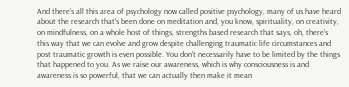And there's all this area of psychology now called positive psychology, many of us have heard about the research that's been done on meditation and, you know, spirituality, on creativity, on mindfulness, on a whole host of things, strengths based research that says, oh, there's this way that we can evolve and grow despite challenging traumatic life circumstances and post traumatic growth is even possible. You don't necessarily have to be limited by the things that happened to you. As we raise our awareness, which is why consciousness is and awareness is so powerful, that we can actually then make it mean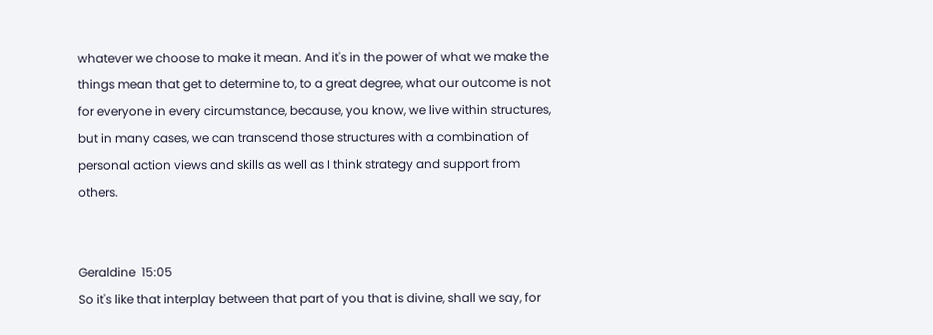whatever we choose to make it mean. And it's in the power of what we make the things mean that get to determine to, to a great degree, what our outcome is not for everyone in every circumstance, because, you know, we live within structures, but in many cases, we can transcend those structures with a combination of personal action views and skills as well as I think strategy and support from others.


Geraldine  15:05
So it's like that interplay between that part of you that is divine, shall we say, for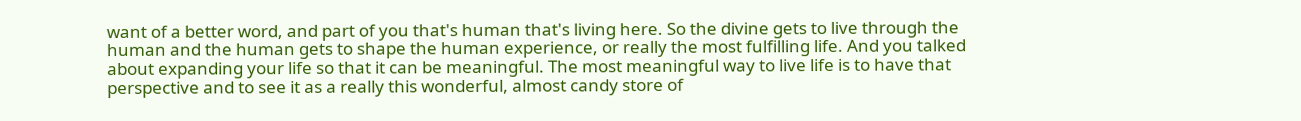want of a better word, and part of you that's human that's living here. So the divine gets to live through the human and the human gets to shape the human experience, or really the most fulfilling life. And you talked about expanding your life so that it can be meaningful. The most meaningful way to live life is to have that perspective and to see it as a really this wonderful, almost candy store of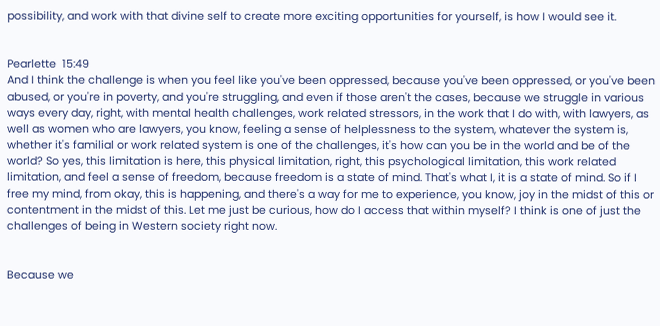possibility, and work with that divine self to create more exciting opportunities for yourself, is how I would see it.


Pearlette  15:49
And I think the challenge is when you feel like you've been oppressed, because you've been oppressed, or you've been abused, or you're in poverty, and you're struggling, and even if those aren't the cases, because we struggle in various ways every day, right, with mental health challenges, work related stressors, in the work that I do with, with lawyers, as well as women who are lawyers, you know, feeling a sense of helplessness to the system, whatever the system is, whether it's familial or work related system is one of the challenges, it's how can you be in the world and be of the world? So yes, this limitation is here, this physical limitation, right, this psychological limitation, this work related limitation, and feel a sense of freedom, because freedom is a state of mind. That's what I, it is a state of mind. So if I free my mind, from okay, this is happening, and there's a way for me to experience, you know, joy in the midst of this or contentment in the midst of this. Let me just be curious, how do I access that within myself? I think is one of just the challenges of being in Western society right now.


Because we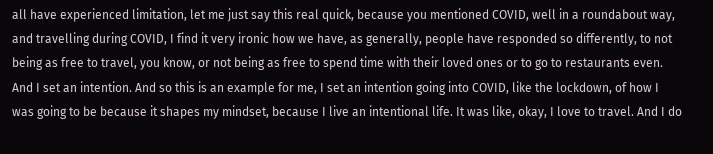all have experienced limitation, let me just say this real quick, because you mentioned COVID, well in a roundabout way, and travelling during COVID, I find it very ironic how we have, as generally, people have responded so differently, to not being as free to travel, you know, or not being as free to spend time with their loved ones or to go to restaurants even. And I set an intention. And so this is an example for me, I set an intention going into COVID, like the lockdown, of how I was going to be because it shapes my mindset, because I live an intentional life. It was like, okay, I love to travel. And I do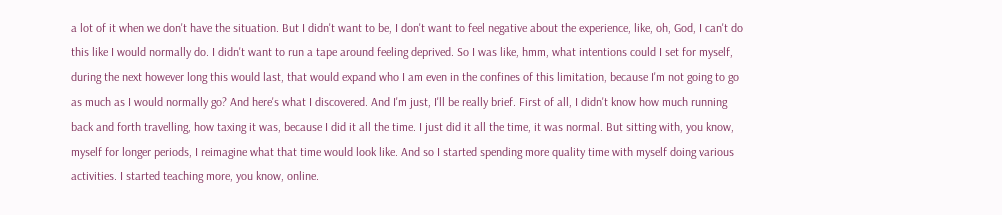a lot of it when we don't have the situation. But I didn't want to be, I don't want to feel negative about the experience, like, oh, God, I can't do this like I would normally do. I didn't want to run a tape around feeling deprived. So I was like, hmm, what intentions could I set for myself, during the next however long this would last, that would expand who I am even in the confines of this limitation, because I'm not going to go as much as I would normally go? And here's what I discovered. And I'm just, I'll be really brief. First of all, I didn't know how much running back and forth travelling, how taxing it was, because I did it all the time. I just did it all the time, it was normal. But sitting with, you know, myself for longer periods, I reimagine what that time would look like. And so I started spending more quality time with myself doing various activities. I started teaching more, you know, online.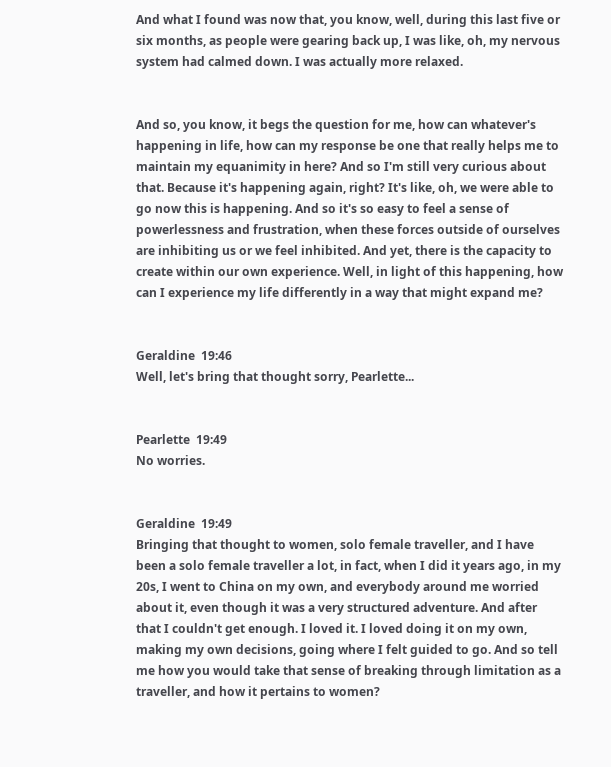And what I found was now that, you know, well, during this last five or six months, as people were gearing back up, I was like, oh, my nervous system had calmed down. I was actually more relaxed.


And so, you know, it begs the question for me, how can whatever's happening in life, how can my response be one that really helps me to maintain my equanimity in here? And so I'm still very curious about that. Because it's happening again, right? It's like, oh, we were able to go now this is happening. And so it's so easy to feel a sense of powerlessness and frustration, when these forces outside of ourselves are inhibiting us or we feel inhibited. And yet, there is the capacity to create within our own experience. Well, in light of this happening, how can I experience my life differently in a way that might expand me?


Geraldine  19:46
Well, let's bring that thought sorry, Pearlette...


Pearlette  19:49
No worries.


Geraldine  19:49
Bringing that thought to women, solo female traveller, and I have been a solo female traveller a lot, in fact, when I did it years ago, in my 20s, I went to China on my own, and everybody around me worried about it, even though it was a very structured adventure. And after that I couldn't get enough. I loved it. I loved doing it on my own, making my own decisions, going where I felt guided to go. And so tell me how you would take that sense of breaking through limitation as a traveller, and how it pertains to women?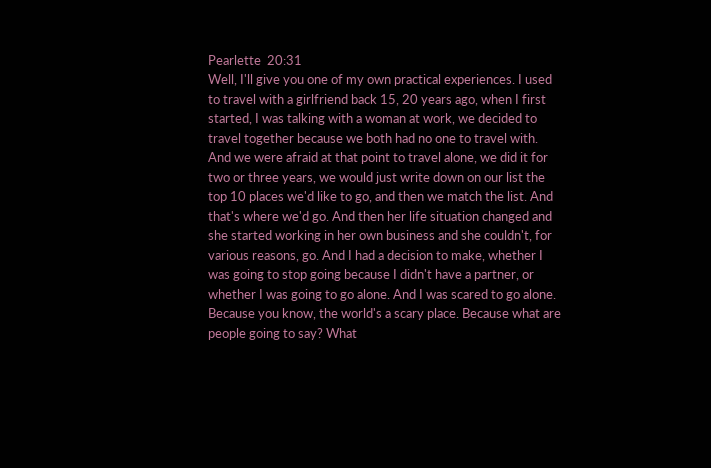Pearlette  20:31
Well, I'll give you one of my own practical experiences. I used to travel with a girlfriend back 15, 20 years ago, when I first started, I was talking with a woman at work, we decided to travel together because we both had no one to travel with. And we were afraid at that point to travel alone, we did it for two or three years, we would just write down on our list the top 10 places we'd like to go, and then we match the list. And that's where we'd go. And then her life situation changed and she started working in her own business and she couldn't, for various reasons, go. And I had a decision to make, whether I was going to stop going because I didn't have a partner, or whether I was going to go alone. And I was scared to go alone. Because you know, the world's a scary place. Because what are people going to say? What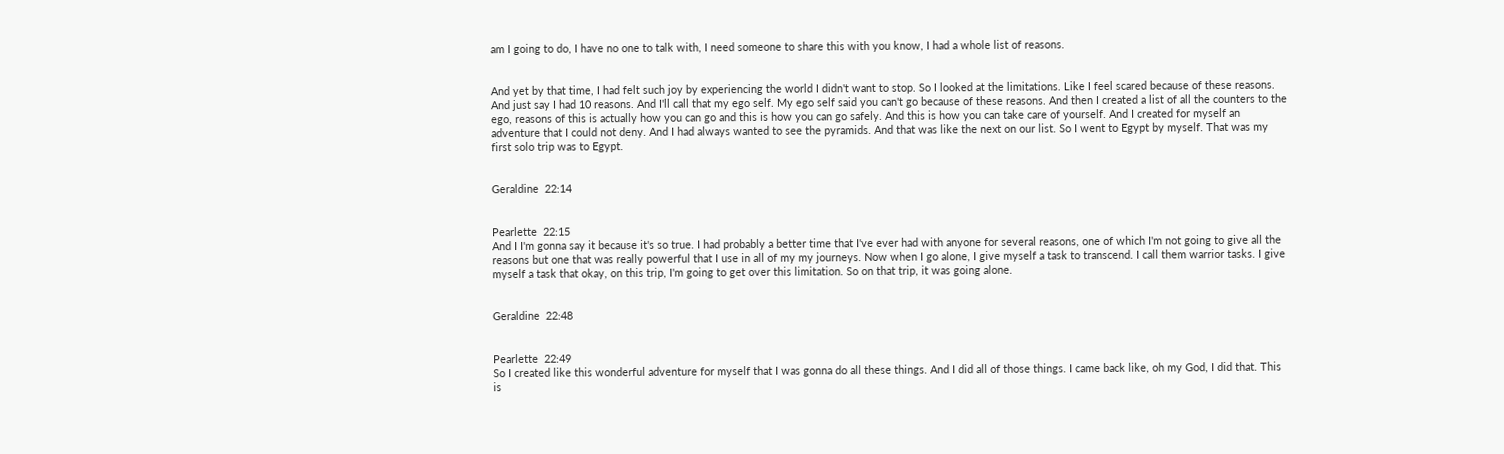am I going to do, I have no one to talk with, I need someone to share this with you know, I had a whole list of reasons.


And yet by that time, I had felt such joy by experiencing the world I didn't want to stop. So I looked at the limitations. Like I feel scared because of these reasons. And just say I had 10 reasons. And I'll call that my ego self. My ego self said you can't go because of these reasons. And then I created a list of all the counters to the ego, reasons of this is actually how you can go and this is how you can go safely. And this is how you can take care of yourself. And I created for myself an adventure that I could not deny. And I had always wanted to see the pyramids. And that was like the next on our list. So I went to Egypt by myself. That was my first solo trip was to Egypt.


Geraldine  22:14


Pearlette  22:15
And I I'm gonna say it because it's so true. I had probably a better time that I've ever had with anyone for several reasons, one of which I'm not going to give all the reasons but one that was really powerful that I use in all of my my journeys. Now when I go alone, I give myself a task to transcend. I call them warrior tasks. I give myself a task that okay, on this trip, I'm going to get over this limitation. So on that trip, it was going alone.


Geraldine  22:48


Pearlette  22:49
So I created like this wonderful adventure for myself that I was gonna do all these things. And I did all of those things. I came back like, oh my God, I did that. This is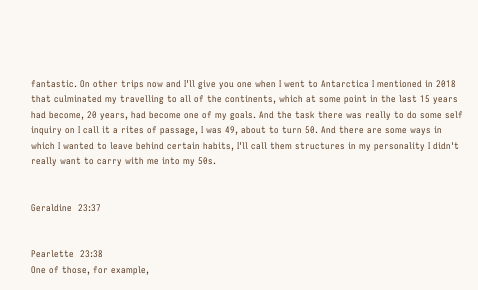fantastic. On other trips now and I'll give you one when I went to Antarctica I mentioned in 2018 that culminated my travelling to all of the continents, which at some point in the last 15 years had become, 20 years, had become one of my goals. And the task there was really to do some self inquiry on I call it a rites of passage, I was 49, about to turn 50. And there are some ways in which I wanted to leave behind certain habits, I'll call them structures in my personality I didn't really want to carry with me into my 50s.


Geraldine  23:37


Pearlette  23:38
One of those, for example,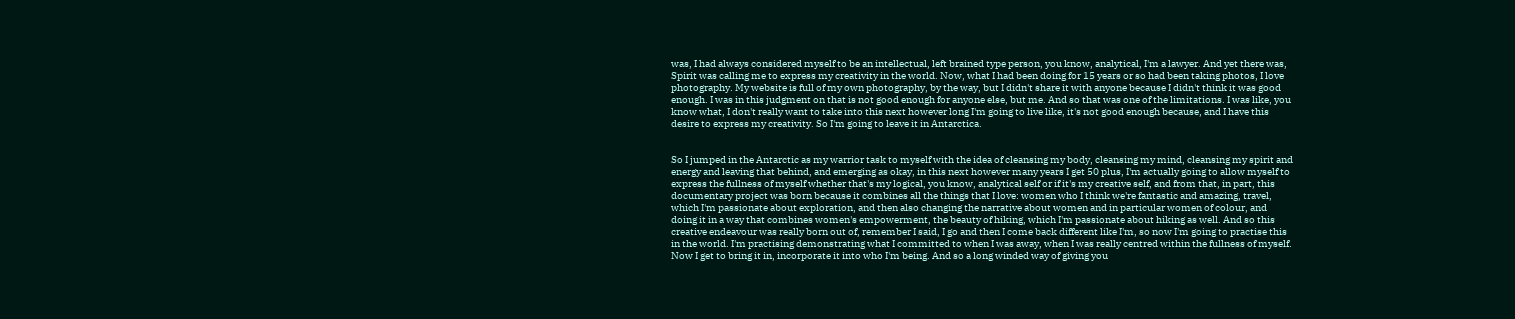was, I had always considered myself to be an intellectual, left brained type person, you know, analytical, I'm a lawyer. And yet there was, Spirit was calling me to express my creativity in the world. Now, what I had been doing for 15 years or so had been taking photos, I love photography. My website is full of my own photography, by the way, but I didn't share it with anyone because I didn't think it was good enough. I was in this judgment on that is not good enough for anyone else, but me. And so that was one of the limitations. I was like, you know what, I don't really want to take into this next however long I'm going to live like, it's not good enough because, and I have this desire to express my creativity. So I'm going to leave it in Antarctica.


So I jumped in the Antarctic as my warrior task to myself with the idea of cleansing my body, cleansing my mind, cleansing my spirit and energy and leaving that behind, and emerging as okay, in this next however many years I get 50 plus, I'm actually going to allow myself to express the fullness of myself whether that's my logical, you know, analytical self or if it's my creative self, and from that, in part, this documentary project was born because it combines all the things that I love: women who I think we're fantastic and amazing, travel, which I'm passionate about exploration, and then also changing the narrative about women and in particular women of colour, and doing it in a way that combines women's empowerment, the beauty of hiking, which I'm passionate about hiking as well. And so this creative endeavour was really born out of, remember I said, I go and then I come back different like I'm, so now I'm going to practise this in the world. I'm practising demonstrating what I committed to when I was away, when I was really centred within the fullness of myself. Now I get to bring it in, incorporate it into who I'm being. And so a long winded way of giving you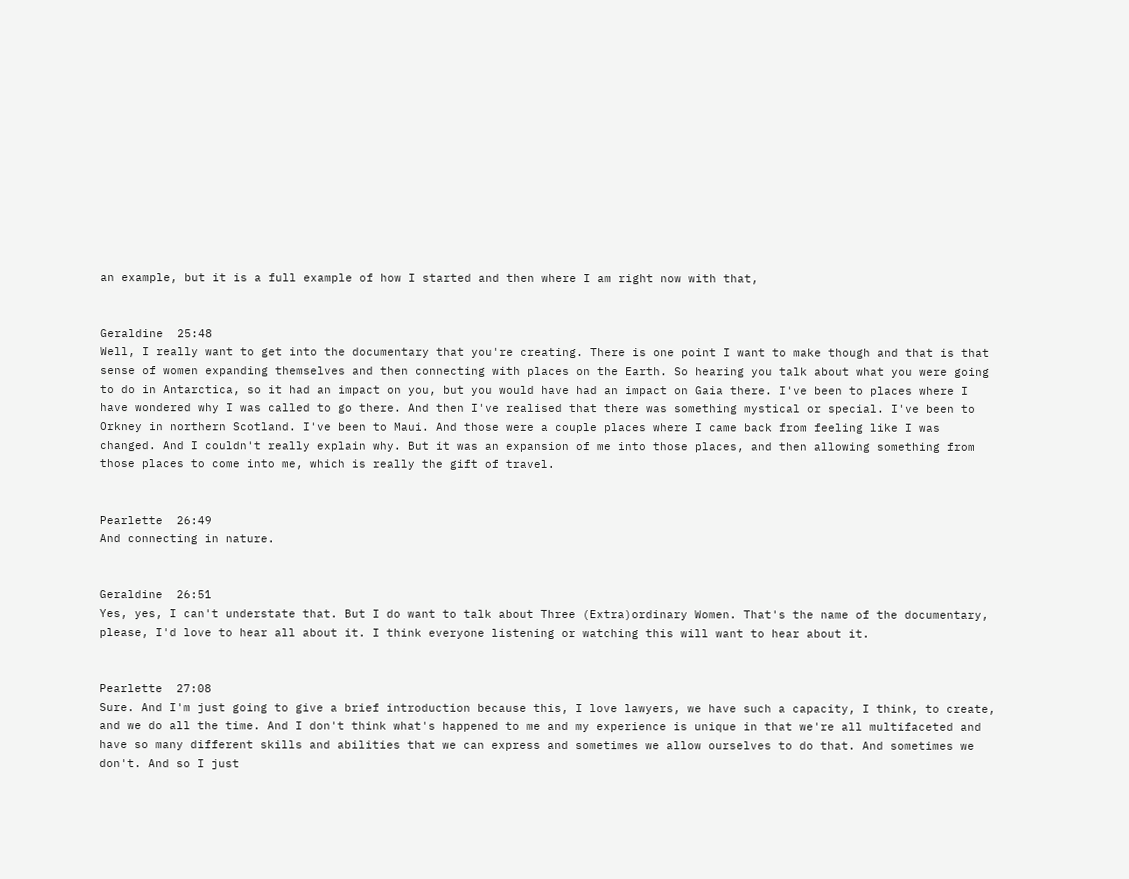an example, but it is a full example of how I started and then where I am right now with that,


Geraldine  25:48
Well, I really want to get into the documentary that you're creating. There is one point I want to make though and that is that sense of women expanding themselves and then connecting with places on the Earth. So hearing you talk about what you were going to do in Antarctica, so it had an impact on you, but you would have had an impact on Gaia there. I've been to places where I have wondered why I was called to go there. And then I've realised that there was something mystical or special. I've been to Orkney in northern Scotland. I've been to Maui. And those were a couple places where I came back from feeling like I was changed. And I couldn't really explain why. But it was an expansion of me into those places, and then allowing something from those places to come into me, which is really the gift of travel.


Pearlette  26:49
And connecting in nature.


Geraldine  26:51
Yes, yes, I can't understate that. But I do want to talk about Three (Extra)ordinary Women. That's the name of the documentary, please, I'd love to hear all about it. I think everyone listening or watching this will want to hear about it.


Pearlette  27:08
Sure. And I'm just going to give a brief introduction because this, I love lawyers, we have such a capacity, I think, to create, and we do all the time. And I don't think what's happened to me and my experience is unique in that we're all multifaceted and have so many different skills and abilities that we can express and sometimes we allow ourselves to do that. And sometimes we don't. And so I just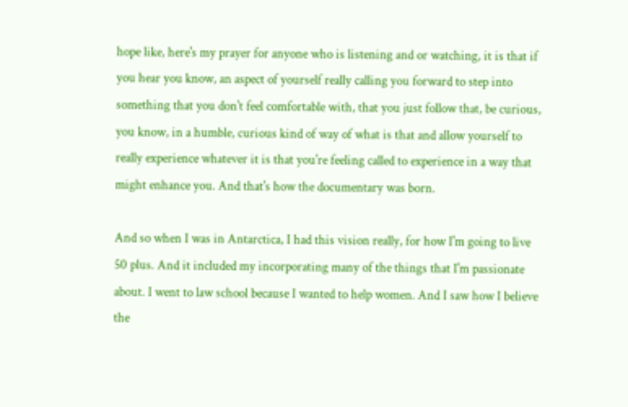hope like, here's my prayer for anyone who is listening and or watching, it is that if you hear you know, an aspect of yourself really calling you forward to step into something that you don't feel comfortable with, that you just follow that, be curious, you know, in a humble, curious kind of way of what is that and allow yourself to really experience whatever it is that you're feeling called to experience in a way that might enhance you. And that's how the documentary was born.

And so when I was in Antarctica, I had this vision really, for how I'm going to live 50 plus. And it included my incorporating many of the things that I'm passionate about. I went to law school because I wanted to help women. And I saw how I believe the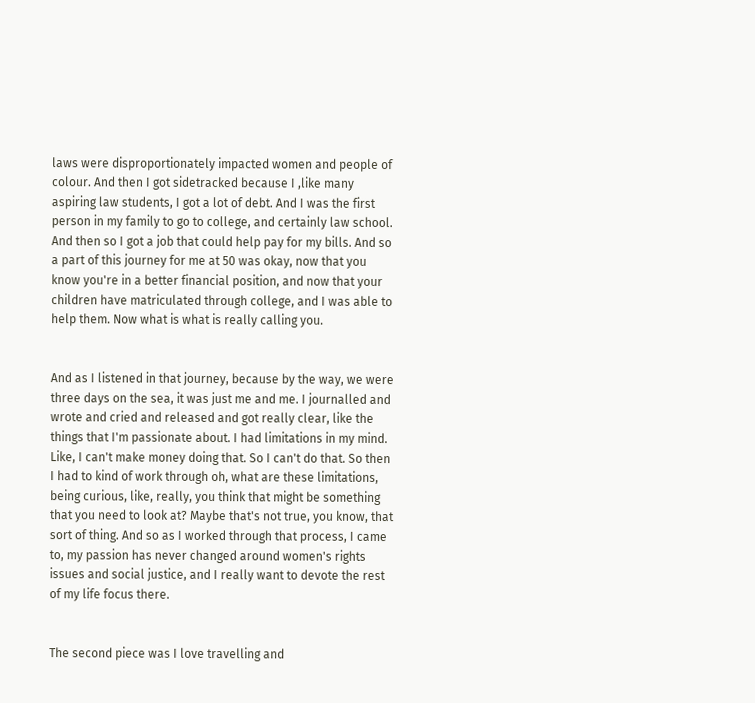laws were disproportionately impacted women and people of colour. And then I got sidetracked because I ,like many aspiring law students, I got a lot of debt. And I was the first person in my family to go to college, and certainly law school. And then so I got a job that could help pay for my bills. And so a part of this journey for me at 50 was okay, now that you know you're in a better financial position, and now that your children have matriculated through college, and I was able to help them. Now what is what is really calling you.


And as I listened in that journey, because by the way, we were three days on the sea, it was just me and me. I journalled and wrote and cried and released and got really clear, like the things that I'm passionate about. I had limitations in my mind. Like, I can't make money doing that. So I can't do that. So then I had to kind of work through oh, what are these limitations, being curious, like, really, you think that might be something that you need to look at? Maybe that's not true, you know, that sort of thing. And so as I worked through that process, I came to, my passion has never changed around women's rights issues and social justice, and I really want to devote the rest of my life focus there.


The second piece was I love travelling and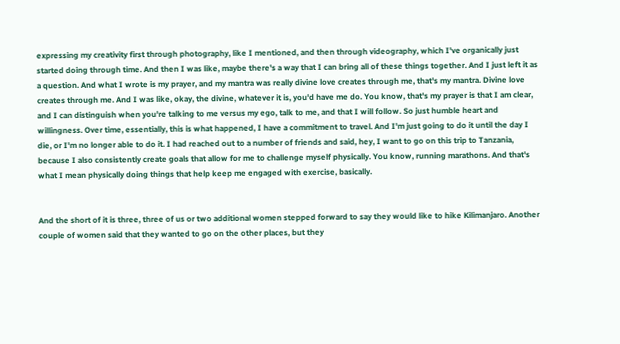expressing my creativity first through photography, like I mentioned, and then through videography, which I've organically just started doing through time. And then I was like, maybe there's a way that I can bring all of these things together. And I just left it as a question. And what I wrote is my prayer, and my mantra was really divine love creates through me, that's my mantra. Divine love creates through me. And I was like, okay, the divine, whatever it is, you'd have me do. You know, that's my prayer is that I am clear, and I can distinguish when you're talking to me versus my ego, talk to me, and that I will follow. So just humble heart and willingness. Over time, essentially, this is what happened, I have a commitment to travel. And I'm just going to do it until the day I die, or I'm no longer able to do it. I had reached out to a number of friends and said, hey, I want to go on this trip to Tanzania, because I also consistently create goals that allow for me to challenge myself physically. You know, running marathons. And that's what I mean physically doing things that help keep me engaged with exercise, basically.


And the short of it is three, three of us or two additional women stepped forward to say they would like to hike Kilimanjaro. Another couple of women said that they wanted to go on the other places, but they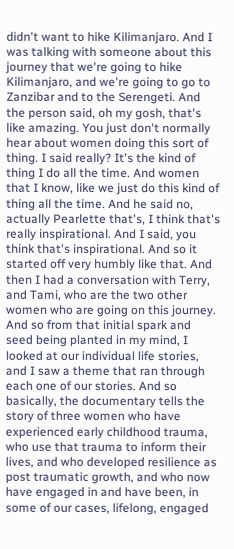didn't want to hike Kilimanjaro. And I was talking with someone about this journey that we're going to hike Kilimanjaro, and we're going to go to Zanzibar and to the Serengeti. And the person said, oh my gosh, that's like amazing. You just don't normally hear about women doing this sort of thing. I said really? It's the kind of thing I do all the time. And women that I know, like we just do this kind of thing all the time. And he said no, actually Pearlette that's, I think that's really inspirational. And I said, you think that's inspirational. And so it started off very humbly like that. And then I had a conversation with Terry, and Tami, who are the two other women who are going on this journey. And so from that initial spark and seed being planted in my mind, I looked at our individual life stories, and I saw a theme that ran through each one of our stories. And so basically, the documentary tells the story of three women who have experienced early childhood trauma, who use that trauma to inform their lives, and who developed resilience as post traumatic growth, and who now have engaged in and have been, in some of our cases, lifelong, engaged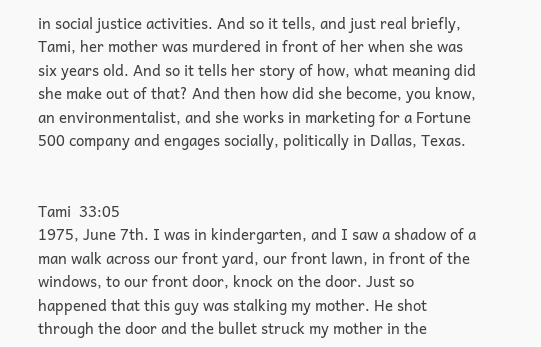in social justice activities. And so it tells, and just real briefly, Tami, her mother was murdered in front of her when she was six years old. And so it tells her story of how, what meaning did she make out of that? And then how did she become, you know, an environmentalist, and she works in marketing for a Fortune 500 company and engages socially, politically in Dallas, Texas.


Tami  33:05
1975, June 7th. I was in kindergarten, and I saw a shadow of a man walk across our front yard, our front lawn, in front of the windows, to our front door, knock on the door. Just so happened that this guy was stalking my mother. He shot through the door and the bullet struck my mother in the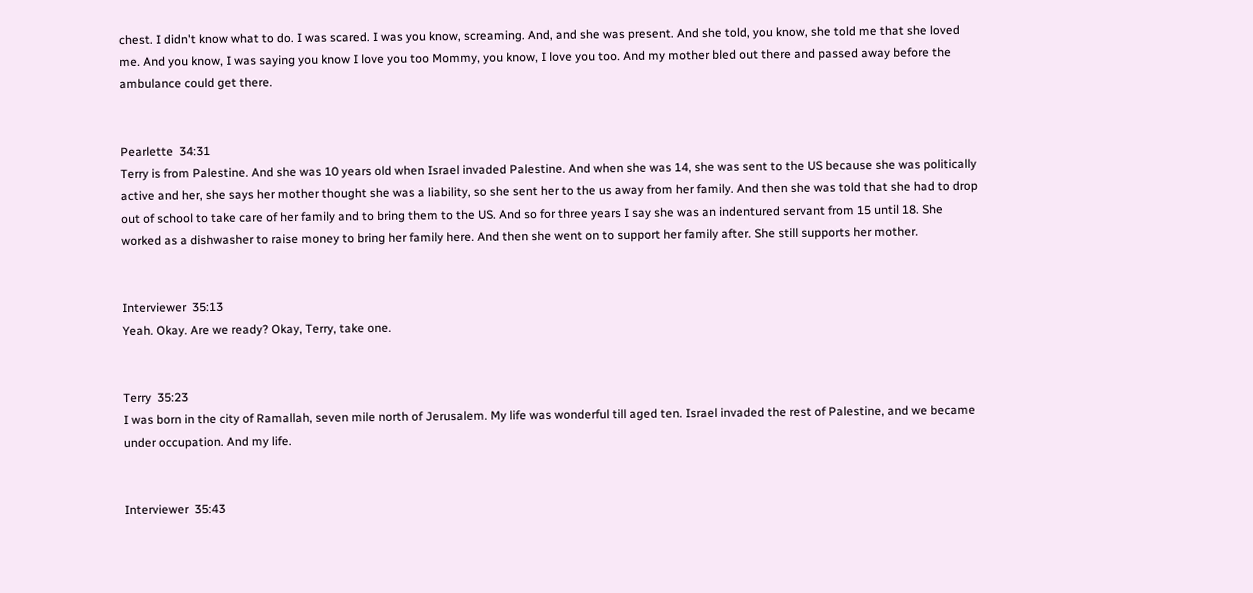chest. I didn't know what to do. I was scared. I was you know, screaming. And, and she was present. And she told, you know, she told me that she loved me. And you know, I was saying you know I love you too Mommy, you know, I love you too. And my mother bled out there and passed away before the ambulance could get there.


Pearlette  34:31
Terry is from Palestine. And she was 10 years old when Israel invaded Palestine. And when she was 14, she was sent to the US because she was politically active and her, she says her mother thought she was a liability, so she sent her to the us away from her family. And then she was told that she had to drop out of school to take care of her family and to bring them to the US. And so for three years I say she was an indentured servant from 15 until 18. She worked as a dishwasher to raise money to bring her family here. And then she went on to support her family after. She still supports her mother.


Interviewer  35:13
Yeah. Okay. Are we ready? Okay, Terry, take one.


Terry  35:23
I was born in the city of Ramallah, seven mile north of Jerusalem. My life was wonderful till aged ten. Israel invaded the rest of Palestine, and we became under occupation. And my life.


Interviewer  35:43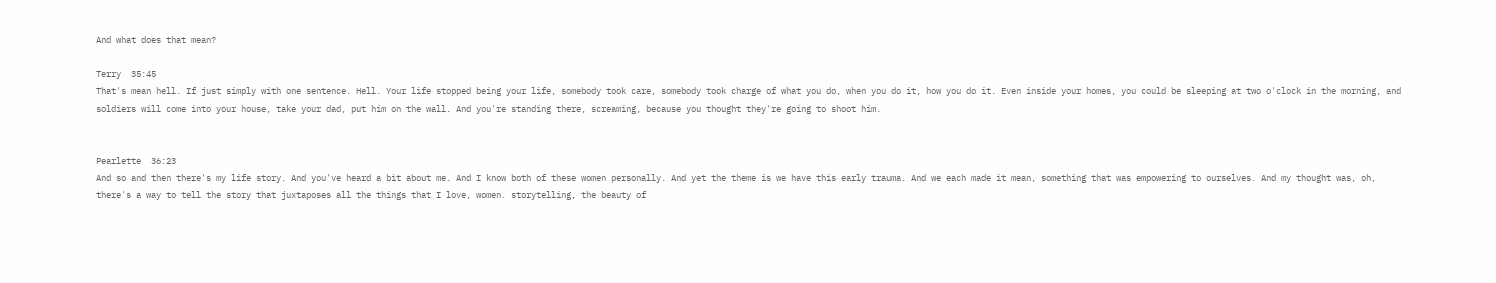And what does that mean?

Terry  35:45
That's mean hell. If just simply with one sentence. Hell. Your life stopped being your life, somebody took care, somebody took charge of what you do, when you do it, how you do it. Even inside your homes, you could be sleeping at two o'clock in the morning, and soldiers will come into your house, take your dad, put him on the wall. And you're standing there, screaming, because you thought they're going to shoot him.


Pearlette  36:23
And so and then there's my life story. And you've heard a bit about me. And I know both of these women personally. And yet the theme is we have this early trauma. And we each made it mean, something that was empowering to ourselves. And my thought was, oh, there's a way to tell the story that juxtaposes all the things that I love, women. storytelling, the beauty of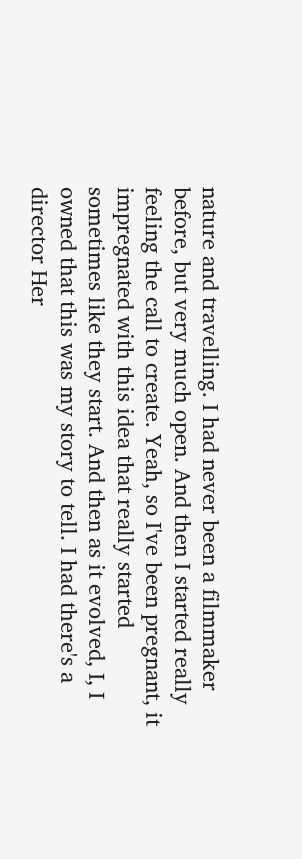nature and travelling. I had never been a filmmaker before, but very much open. And then I started really feeling the call to create. Yeah, so I've been pregnant, it impregnated with this idea that really started sometimes like they start. And then as it evolved, I, I owned that this was my story to tell. I had there's a director Her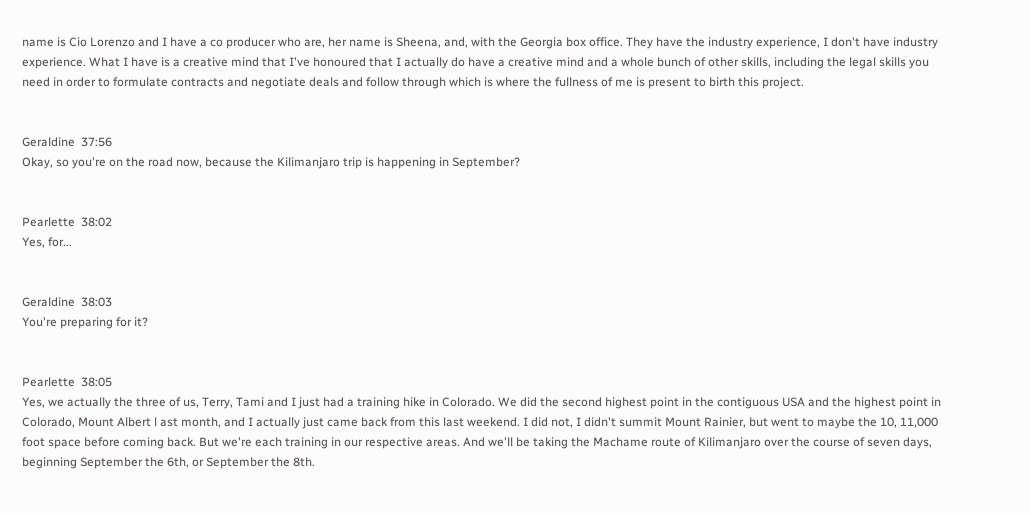name is Cio Lorenzo and I have a co producer who are, her name is Sheena, and, with the Georgia box office. They have the industry experience, I don't have industry experience. What I have is a creative mind that I've honoured that I actually do have a creative mind and a whole bunch of other skills, including the legal skills you need in order to formulate contracts and negotiate deals and follow through which is where the fullness of me is present to birth this project.


Geraldine  37:56
Okay, so you're on the road now, because the Kilimanjaro trip is happening in September?


Pearlette  38:02
Yes, for...


Geraldine  38:03
You're preparing for it?


Pearlette  38:05
Yes, we actually the three of us, Terry, Tami and I just had a training hike in Colorado. We did the second highest point in the contiguous USA and the highest point in Colorado, Mount Albert l ast month, and I actually just came back from this last weekend. I did not, I didn't summit Mount Rainier, but went to maybe the 10, 11,000 foot space before coming back. But we're each training in our respective areas. And we'll be taking the Machame route of Kilimanjaro over the course of seven days, beginning September the 6th, or September the 8th.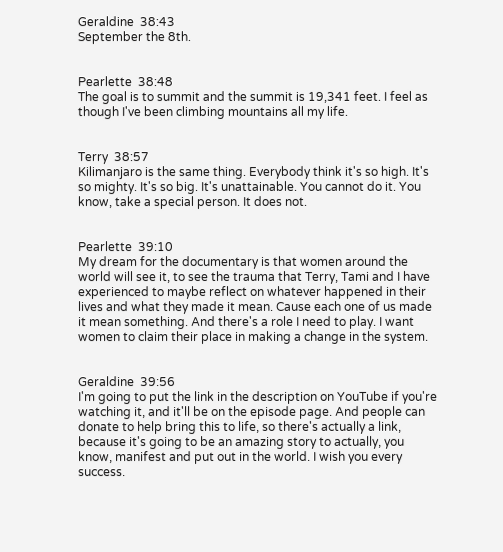Geraldine  38:43
September the 8th.


Pearlette  38:48
The goal is to summit and the summit is 19,341 feet. I feel as though I've been climbing mountains all my life.


Terry  38:57
Kilimanjaro is the same thing. Everybody think it's so high. It's so mighty. It's so big. It's unattainable. You cannot do it. You know, take a special person. It does not.


Pearlette  39:10
My dream for the documentary is that women around the world will see it, to see the trauma that Terry, Tami and I have experienced to maybe reflect on whatever happened in their lives and what they made it mean. Cause each one of us made it mean something. And there's a role I need to play. I want women to claim their place in making a change in the system.


Geraldine  39:56
I'm going to put the link in the description on YouTube if you're watching it, and it'll be on the episode page. And people can donate to help bring this to life, so there's actually a link, because it's going to be an amazing story to actually, you know, manifest and put out in the world. I wish you every success.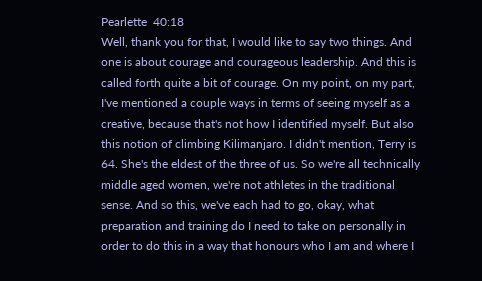Pearlette  40:18
Well, thank you for that, I would like to say two things. And one is about courage and courageous leadership. And this is called forth quite a bit of courage. On my point, on my part, I've mentioned a couple ways in terms of seeing myself as a creative, because that's not how I identified myself. But also this notion of climbing Kilimanjaro. I didn't mention, Terry is 64. She's the eldest of the three of us. So we're all technically middle aged women, we're not athletes in the traditional sense. And so this, we've each had to go, okay, what preparation and training do I need to take on personally in order to do this in a way that honours who I am and where I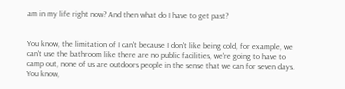am in my life right now? And then what do I have to get past?


You know, the limitation of I can't because I don't like being cold, for example, we can't use the bathroom like there are no public facilities, we're going to have to camp out, none of us are outdoors people in the sense that we can for seven days. You know,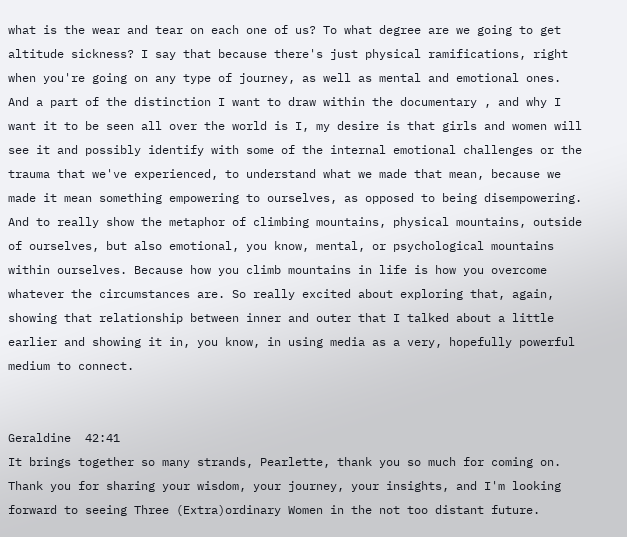what is the wear and tear on each one of us? To what degree are we going to get altitude sickness? I say that because there's just physical ramifications, right when you're going on any type of journey, as well as mental and emotional ones. And a part of the distinction I want to draw within the documentary , and why I want it to be seen all over the world is I, my desire is that girls and women will see it and possibly identify with some of the internal emotional challenges or the trauma that we've experienced, to understand what we made that mean, because we made it mean something empowering to ourselves, as opposed to being disempowering. And to really show the metaphor of climbing mountains, physical mountains, outside of ourselves, but also emotional, you know, mental, or psychological mountains within ourselves. Because how you climb mountains in life is how you overcome whatever the circumstances are. So really excited about exploring that, again, showing that relationship between inner and outer that I talked about a little earlier and showing it in, you know, in using media as a very, hopefully powerful medium to connect.


Geraldine  42:41
It brings together so many strands, Pearlette, thank you so much for coming on. Thank you for sharing your wisdom, your journey, your insights, and I'm looking forward to seeing Three (Extra)ordinary Women in the not too distant future.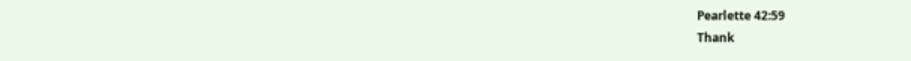Pearlette 42:59
Thank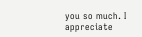you so much. I appreciate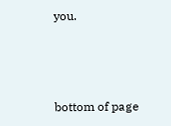you.



bottom of page